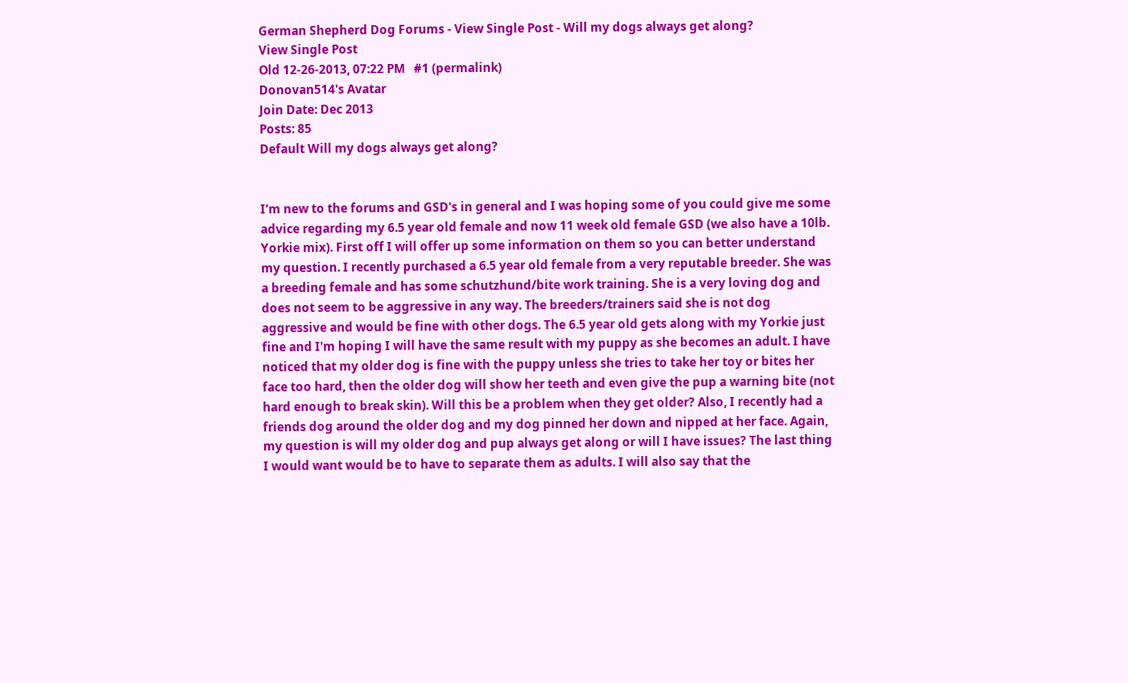German Shepherd Dog Forums - View Single Post - Will my dogs always get along?
View Single Post
Old 12-26-2013, 07:22 PM   #1 (permalink)
Donovan514's Avatar
Join Date: Dec 2013
Posts: 85
Default Will my dogs always get along?


I'm new to the forums and GSD's in general and I was hoping some of you could give me some advice regarding my 6.5 year old female and now 11 week old female GSD (we also have a 10lb. Yorkie mix). First off I will offer up some information on them so you can better understand my question. I recently purchased a 6.5 year old female from a very reputable breeder. She was a breeding female and has some schutzhund/bite work training. She is a very loving dog and does not seem to be aggressive in any way. The breeders/trainers said she is not dog aggressive and would be fine with other dogs. The 6.5 year old gets along with my Yorkie just fine and I'm hoping I will have the same result with my puppy as she becomes an adult. I have noticed that my older dog is fine with the puppy unless she tries to take her toy or bites her face too hard, then the older dog will show her teeth and even give the pup a warning bite (not hard enough to break skin). Will this be a problem when they get older? Also, I recently had a friends dog around the older dog and my dog pinned her down and nipped at her face. Again, my question is will my older dog and pup always get along or will I have issues? The last thing I would want would be to have to separate them as adults. I will also say that the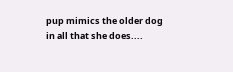pup mimics the older dog in all that she does....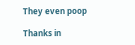They even poop

Thanks in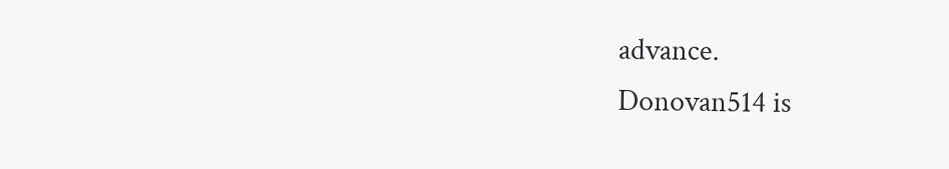advance.
Donovan514 is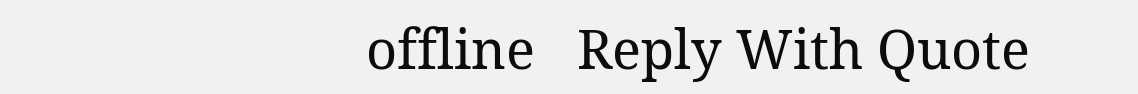offline   Reply With Quote